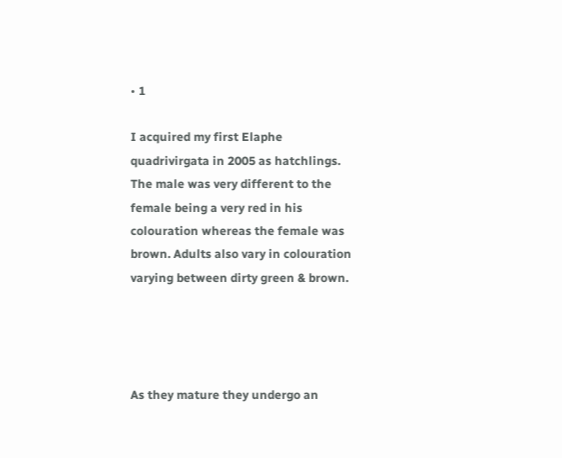• 1

I acquired my first Elaphe quadrivirgata in 2005 as hatchlings. The male was very different to the female being a very red in his colouration whereas the female was brown. Adults also vary in colouration varying between dirty green & brown.




As they mature they undergo an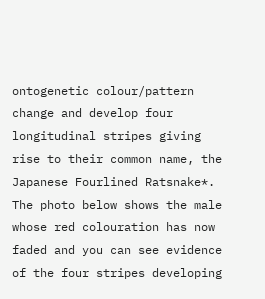ontogenetic colour/pattern change and develop four longitudinal stripes giving rise to their common name, the Japanese Fourlined Ratsnake*. The photo below shows the male whose red colouration has now faded and you can see evidence of the four stripes developing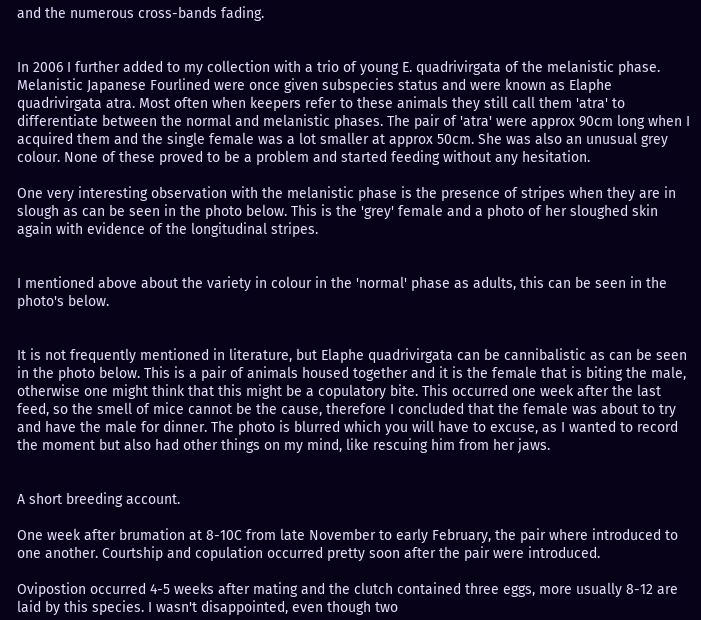and the numerous cross-bands fading.


In 2006 I further added to my collection with a trio of young E. quadrivirgata of the melanistic phase. Melanistic Japanese Fourlined were once given subspecies status and were known as Elaphe quadrivirgata atra. Most often when keepers refer to these animals they still call them 'atra' to differentiate between the normal and melanistic phases. The pair of 'atra' were approx 90cm long when I acquired them and the single female was a lot smaller at approx 50cm. She was also an unusual grey colour. None of these proved to be a problem and started feeding without any hesitation.

One very interesting observation with the melanistic phase is the presence of stripes when they are in slough as can be seen in the photo below. This is the 'grey' female and a photo of her sloughed skin again with evidence of the longitudinal stripes.


I mentioned above about the variety in colour in the 'normal' phase as adults, this can be seen in the photo's below.


It is not frequently mentioned in literature, but Elaphe quadrivirgata can be cannibalistic as can be seen in the photo below. This is a pair of animals housed together and it is the female that is biting the male, otherwise one might think that this might be a copulatory bite. This occurred one week after the last feed, so the smell of mice cannot be the cause, therefore I concluded that the female was about to try
and have the male for dinner. The photo is blurred which you will have to excuse, as I wanted to record the moment but also had other things on my mind, like rescuing him from her jaws.


A short breeding account.

One week after brumation at 8-10C from late November to early February, the pair where introduced to one another. Courtship and copulation occurred pretty soon after the pair were introduced.

Ovipostion occurred 4-5 weeks after mating and the clutch contained three eggs, more usually 8-12 are laid by this species. I wasn't disappointed, even though two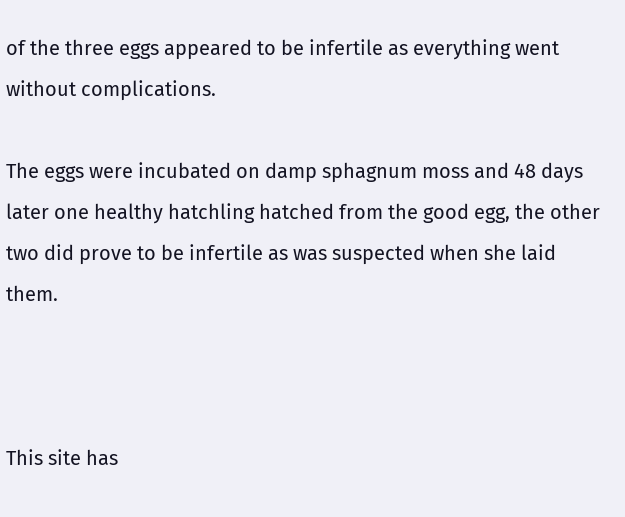of the three eggs appeared to be infertile as everything went without complications.

The eggs were incubated on damp sphagnum moss and 48 days later one healthy hatchling hatched from the good egg, the other two did prove to be infertile as was suspected when she laid them.



This site has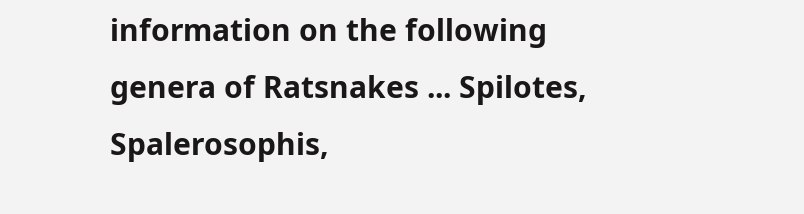information on the following genera of Ratsnakes ... Spilotes, Spalerosophis,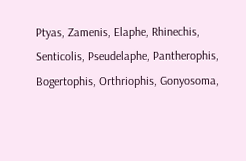Ptyas, Zamenis, Elaphe, Rhinechis, Senticolis, Pseudelaphe, Pantherophis, Bogertophis, Orthriophis, Gonyosoma,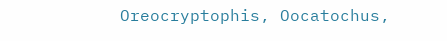Oreocryptophis, Oocatochus,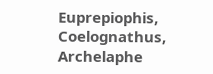Euprepiophis, Coelognathus, Archelaphe